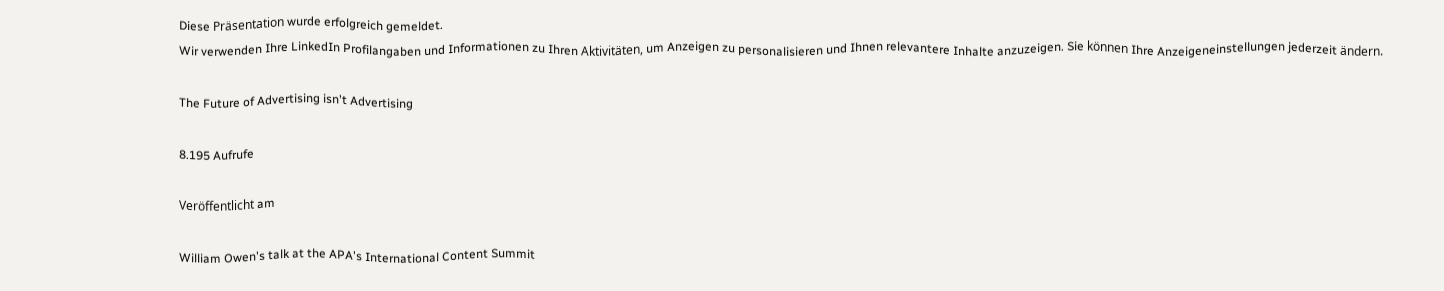Diese Präsentation wurde erfolgreich gemeldet.
Wir verwenden Ihre LinkedIn Profilangaben und Informationen zu Ihren Aktivitäten, um Anzeigen zu personalisieren und Ihnen relevantere Inhalte anzuzeigen. Sie können Ihre Anzeigeneinstellungen jederzeit ändern.

The Future of Advertising isn't Advertising

8.195 Aufrufe

Veröffentlicht am

William Owen's talk at the APA's International Content Summit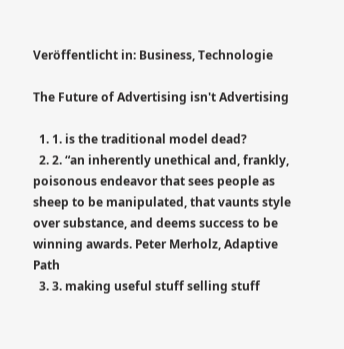Veröffentlicht in: Business, Technologie

The Future of Advertising isn't Advertising

  1. 1. is the traditional model dead?
  2. 2. “an inherently unethical and, frankly, poisonous endeavor that sees people as sheep to be manipulated, that vaunts style over substance, and deems success to be winning awards. Peter Merholz, Adaptive Path
  3. 3. making useful stuff selling stuff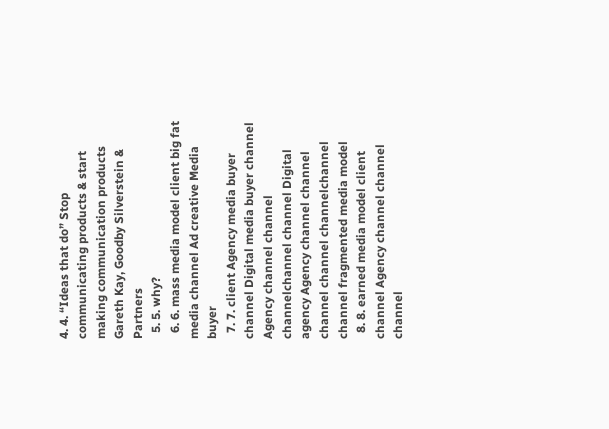4. 4. “Ideas that do” Stop communicating products & start making communication products Gareth Kay, Goodby Silverstein & Partners
  5. 5. why?
  6. 6. mass media model client big fat media channel Ad creative Media buyer
  7. 7. client Agency media buyer channel Digital media buyer channel Agency channel channel channelchannel channel Digital agency Agency channel channel channel channel channelchannel channel fragmented media model
  8. 8. earned media model client channel Agency channel channel channel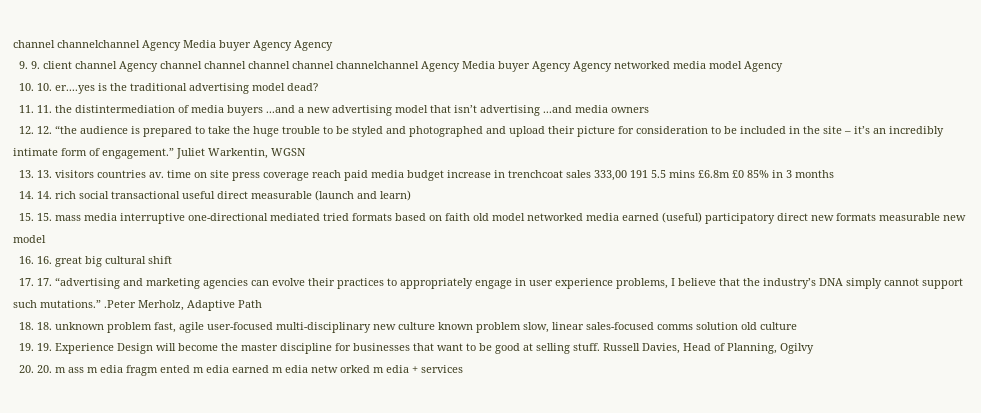channel channelchannel Agency Media buyer Agency Agency
  9. 9. client channel Agency channel channel channel channel channelchannel Agency Media buyer Agency Agency networked media model Agency
  10. 10. er....yes is the traditional advertising model dead?
  11. 11. the distintermediation of media buyers ...and a new advertising model that isn’t advertising ...and media owners
  12. 12. “the audience is prepared to take the huge trouble to be styled and photographed and upload their picture for consideration to be included in the site – it’s an incredibly intimate form of engagement.” Juliet Warkentin, WGSN
  13. 13. visitors countries av. time on site press coverage reach paid media budget increase in trenchcoat sales 333,00 191 5.5 mins £6.8m £0 85% in 3 months
  14. 14. rich social transactional useful direct measurable (launch and learn)
  15. 15. mass media interruptive one-directional mediated tried formats based on faith old model networked media earned (useful) participatory direct new formats measurable new model
  16. 16. great big cultural shift
  17. 17. “advertising and marketing agencies can evolve their practices to appropriately engage in user experience problems, I believe that the industry’s DNA simply cannot support such mutations.” .Peter Merholz, Adaptive Path
  18. 18. unknown problem fast, agile user-focused multi-disciplinary new culture known problem slow, linear sales-focused comms solution old culture
  19. 19. Experience Design will become the master discipline for businesses that want to be good at selling stuff. Russell Davies, Head of Planning, Ogilvy
  20. 20. m ass m edia fragm ented m edia earned m edia netw orked m edia + services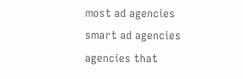most ad agencies smart ad agencies agencies that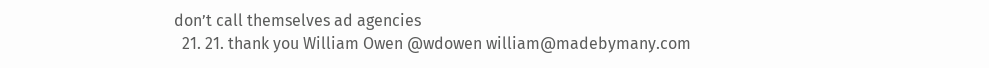don’t call themselves ad agencies
  21. 21. thank you William Owen @wdowen william@madebymany.com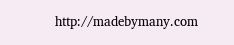http://madebymany.com